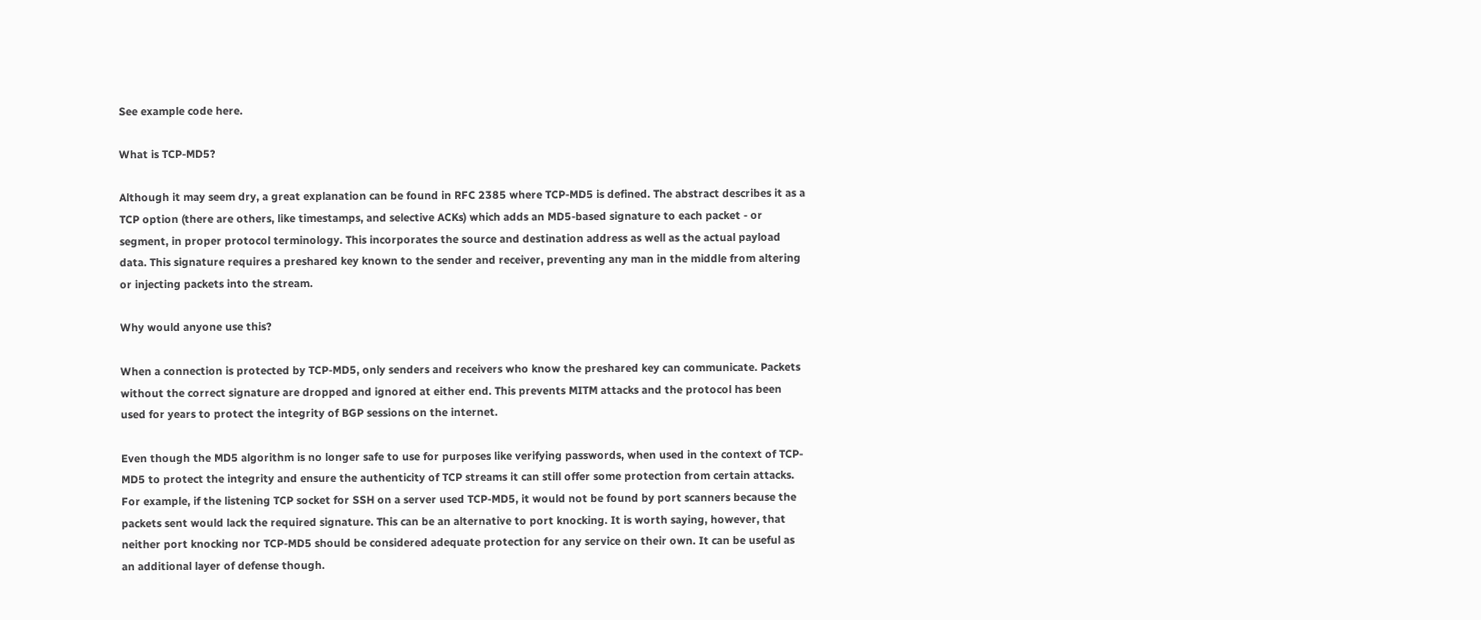See example code here.

What is TCP-MD5?

Although it may seem dry, a great explanation can be found in RFC 2385 where TCP-MD5 is defined. The abstract describes it as a TCP option (there are others, like timestamps, and selective ACKs) which adds an MD5-based signature to each packet - or segment, in proper protocol terminology. This incorporates the source and destination address as well as the actual payload data. This signature requires a preshared key known to the sender and receiver, preventing any man in the middle from altering or injecting packets into the stream.

Why would anyone use this?

When a connection is protected by TCP-MD5, only senders and receivers who know the preshared key can communicate. Packets without the correct signature are dropped and ignored at either end. This prevents MITM attacks and the protocol has been used for years to protect the integrity of BGP sessions on the internet.

Even though the MD5 algorithm is no longer safe to use for purposes like verifying passwords, when used in the context of TCP-MD5 to protect the integrity and ensure the authenticity of TCP streams it can still offer some protection from certain attacks. For example, if the listening TCP socket for SSH on a server used TCP-MD5, it would not be found by port scanners because the packets sent would lack the required signature. This can be an alternative to port knocking. It is worth saying, however, that neither port knocking nor TCP-MD5 should be considered adequate protection for any service on their own. It can be useful as an additional layer of defense though.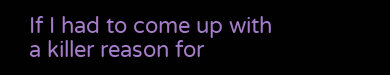If I had to come up with a killer reason for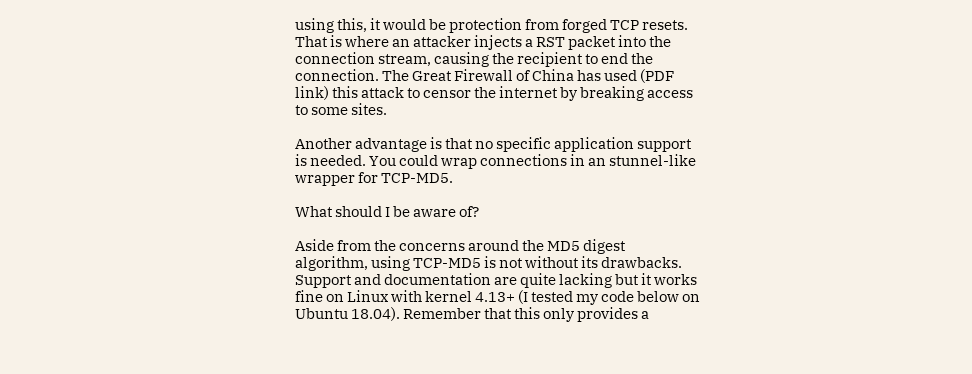using this, it would be protection from forged TCP resets. That is where an attacker injects a RST packet into the connection stream, causing the recipient to end the connection. The Great Firewall of China has used (PDF link) this attack to censor the internet by breaking access to some sites.

Another advantage is that no specific application support is needed. You could wrap connections in an stunnel-like wrapper for TCP-MD5.

What should I be aware of?

Aside from the concerns around the MD5 digest algorithm, using TCP-MD5 is not without its drawbacks. Support and documentation are quite lacking but it works fine on Linux with kernel 4.13+ (I tested my code below on Ubuntu 18.04). Remember that this only provides a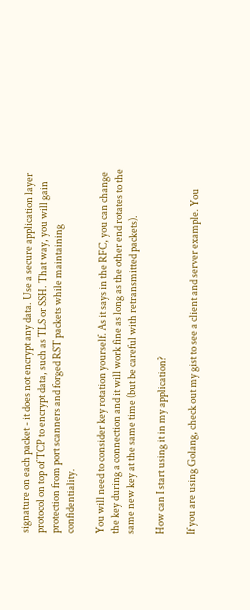signature on each packet - it does not encrypt any data. Use a secure application layer protocol on top of TCP to encrypt data, such as TLS or SSH. That way, you will gain protection from port scanners and forged RST packets while maintaining confidentiality.

You will need to consider key rotation yourself. As it says in the RFC, you can change the key during a connection and it will work fine as long as the other end rotates to the same new key at the same time (but be careful with retransmitted packets).

How can I start using it in my application?

If you are using Golang, check out my gist to see a client and server example. You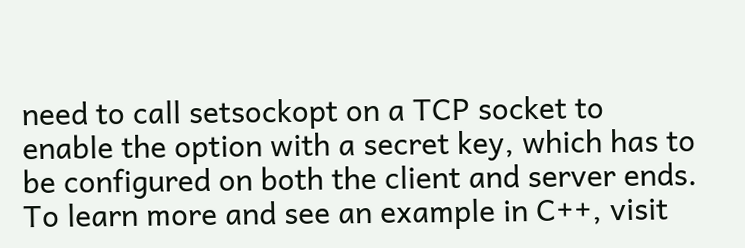need to call setsockopt on a TCP socket to enable the option with a secret key, which has to be configured on both the client and server ends. To learn more and see an example in C++, visit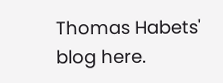Thomas Habets' blog here.